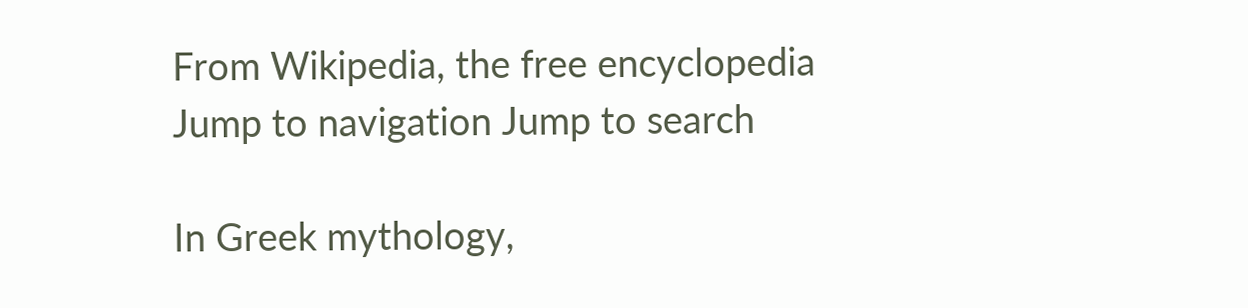From Wikipedia, the free encyclopedia
Jump to navigation Jump to search

In Greek mythology,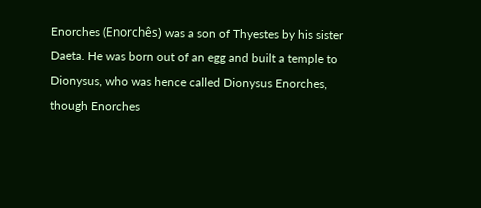Enorches (Enorchês) was a son of Thyestes by his sister Daeta. He was born out of an egg and built a temple to Dionysus, who was hence called Dionysus Enorches, though Enorches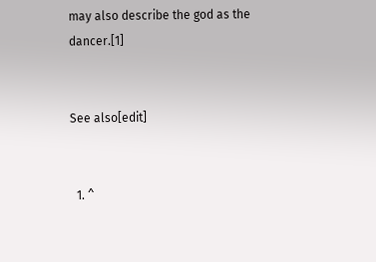may also describe the god as the dancer.[1]


See also[edit]


  1. ^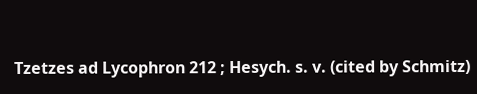Tzetzes ad Lycophron 212 ; Hesych. s. v. (cited by Schmitz)